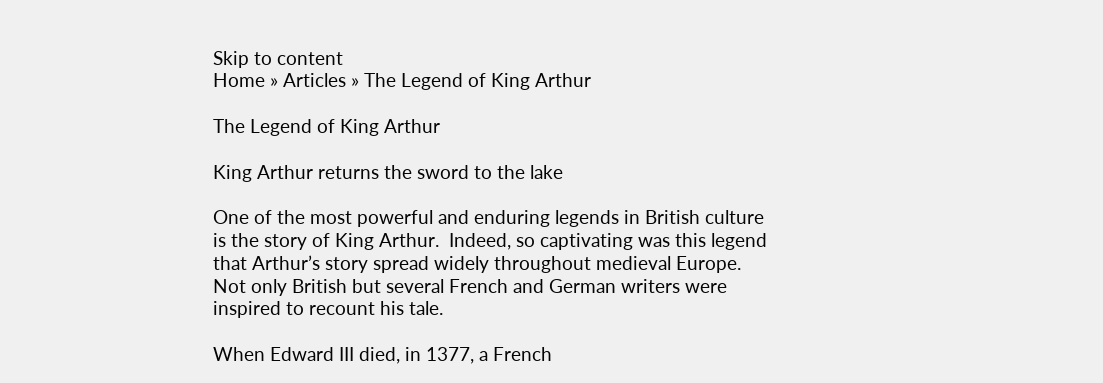Skip to content
Home » Articles » The Legend of King Arthur

The Legend of King Arthur

King Arthur returns the sword to the lake

One of the most powerful and enduring legends in British culture is the story of King Arthur.  Indeed, so captivating was this legend that Arthur’s story spread widely throughout medieval Europe.  Not only British but several French and German writers were inspired to recount his tale.

When Edward III died, in 1377, a French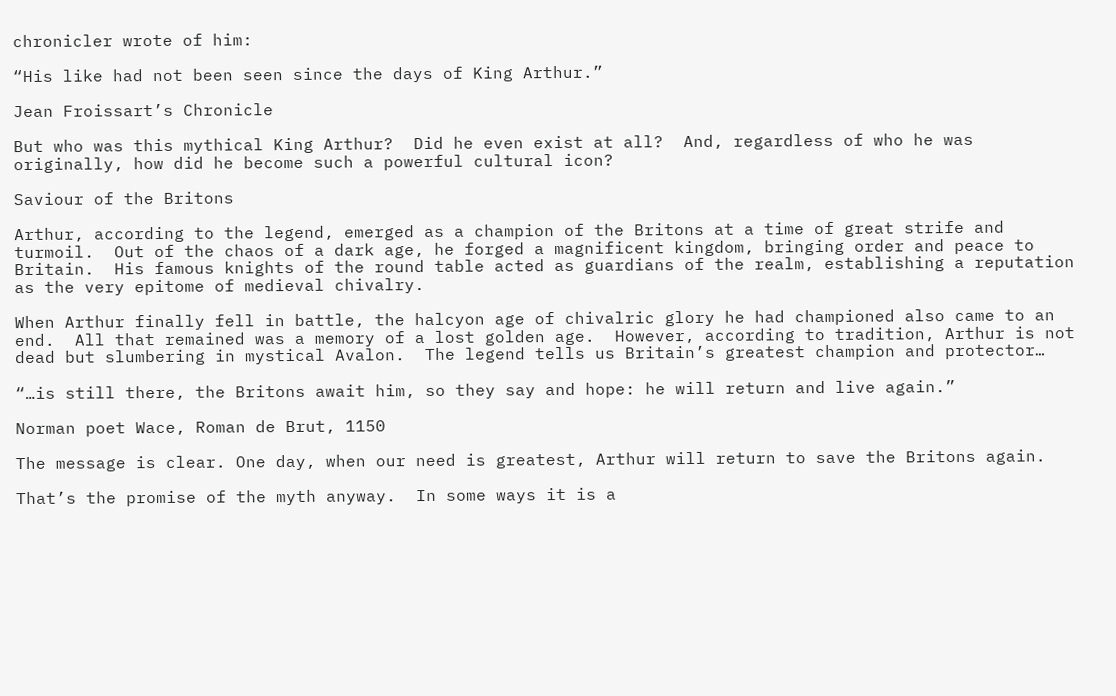chronicler wrote of him:

“His like had not been seen since the days of King Arthur.”

Jean Froissart’s Chronicle

But who was this mythical King Arthur?  Did he even exist at all?  And, regardless of who he was originally, how did he become such a powerful cultural icon?

Saviour of the Britons

Arthur, according to the legend, emerged as a champion of the Britons at a time of great strife and turmoil.  Out of the chaos of a dark age, he forged a magnificent kingdom, bringing order and peace to Britain.  His famous knights of the round table acted as guardians of the realm, establishing a reputation as the very epitome of medieval chivalry.

When Arthur finally fell in battle, the halcyon age of chivalric glory he had championed also came to an end.  All that remained was a memory of a lost golden age.  However, according to tradition, Arthur is not dead but slumbering in mystical Avalon.  The legend tells us Britain’s greatest champion and protector…

“…is still there, the Britons await him, so they say and hope: he will return and live again.”

Norman poet Wace, Roman de Brut, 1150

The message is clear. One day, when our need is greatest, Arthur will return to save the Britons again.

That’s the promise of the myth anyway.  In some ways it is a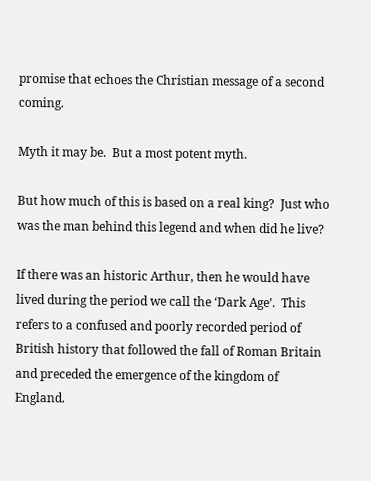promise that echoes the Christian message of a second coming.

Myth it may be.  But a most potent myth.

But how much of this is based on a real king?  Just who was the man behind this legend and when did he live?

If there was an historic Arthur, then he would have lived during the period we call the ‘Dark Age’.  This refers to a confused and poorly recorded period of British history that followed the fall of Roman Britain and preceded the emergence of the kingdom of England.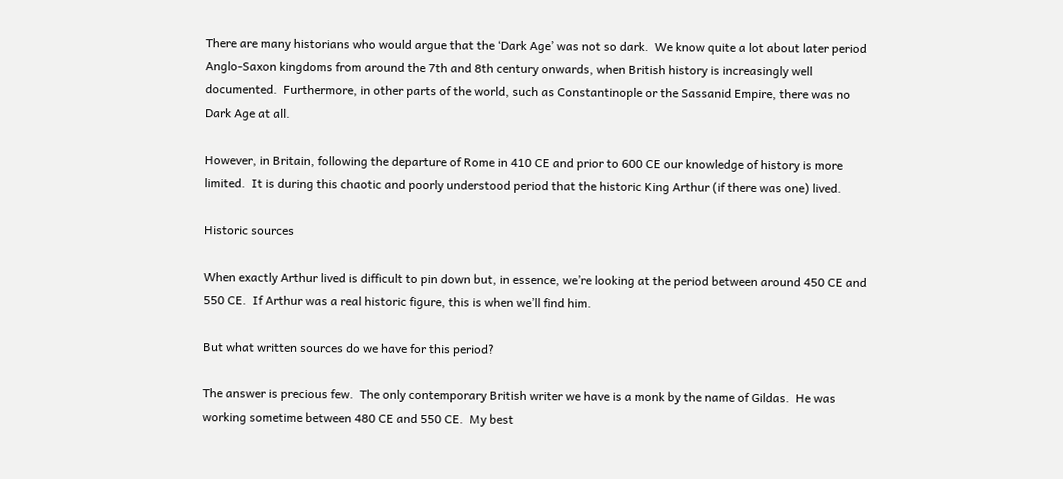There are many historians who would argue that the ‘Dark Age’ was not so dark.  We know quite a lot about later period Anglo-Saxon kingdoms from around the 7th and 8th century onwards, when British history is increasingly well documented.  Furthermore, in other parts of the world, such as Constantinople or the Sassanid Empire, there was no Dark Age at all.

However, in Britain, following the departure of Rome in 410 CE and prior to 600 CE our knowledge of history is more limited.  It is during this chaotic and poorly understood period that the historic King Arthur (if there was one) lived.

Historic sources

When exactly Arthur lived is difficult to pin down but, in essence, we’re looking at the period between around 450 CE and 550 CE.  If Arthur was a real historic figure, this is when we’ll find him.

But what written sources do we have for this period?

The answer is precious few.  The only contemporary British writer we have is a monk by the name of Gildas.  He was working sometime between 480 CE and 550 CE.  My best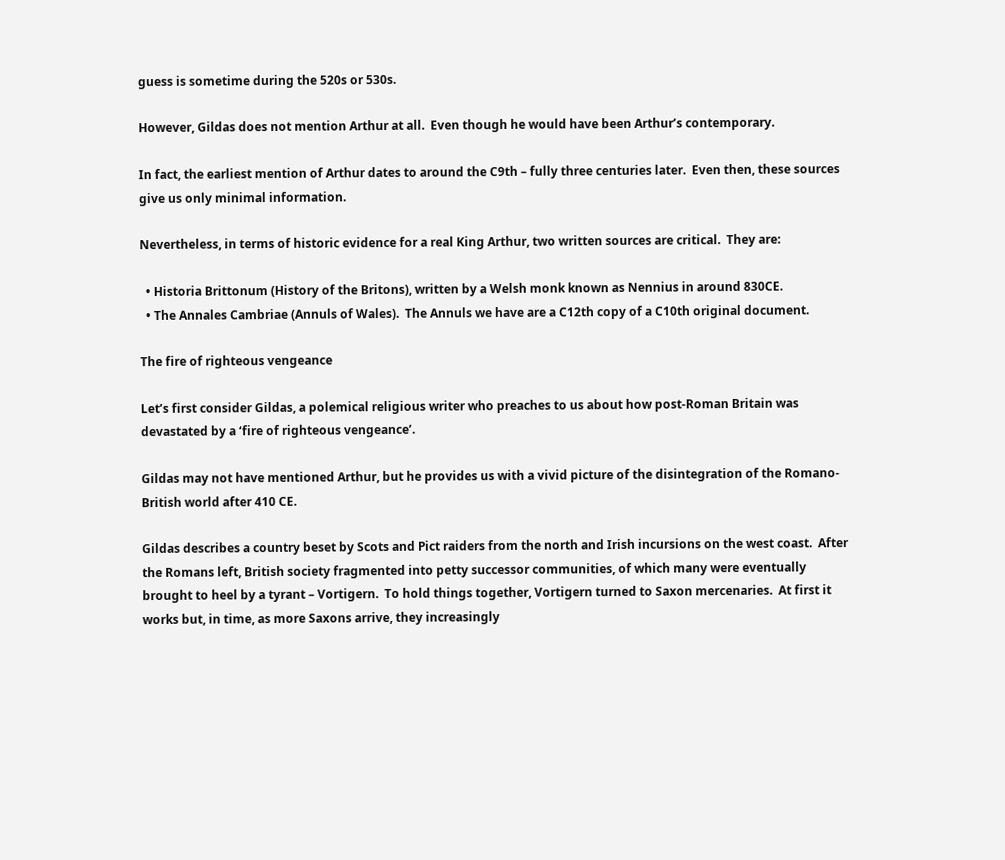guess is sometime during the 520s or 530s.

However, Gildas does not mention Arthur at all.  Even though he would have been Arthur’s contemporary.

In fact, the earliest mention of Arthur dates to around the C9th – fully three centuries later.  Even then, these sources give us only minimal information.

Nevertheless, in terms of historic evidence for a real King Arthur, two written sources are critical.  They are:

  • Historia Brittonum (History of the Britons), written by a Welsh monk known as Nennius in around 830CE.
  • The Annales Cambriae (Annuls of Wales).  The Annuls we have are a C12th copy of a C10th original document.

The fire of righteous vengeance

Let’s first consider Gildas, a polemical religious writer who preaches to us about how post-Roman Britain was devastated by a ‘fire of righteous vengeance’.

Gildas may not have mentioned Arthur, but he provides us with a vivid picture of the disintegration of the Romano-British world after 410 CE.

Gildas describes a country beset by Scots and Pict raiders from the north and Irish incursions on the west coast.  After the Romans left, British society fragmented into petty successor communities, of which many were eventually brought to heel by a tyrant – Vortigern.  To hold things together, Vortigern turned to Saxon mercenaries.  At first it works but, in time, as more Saxons arrive, they increasingly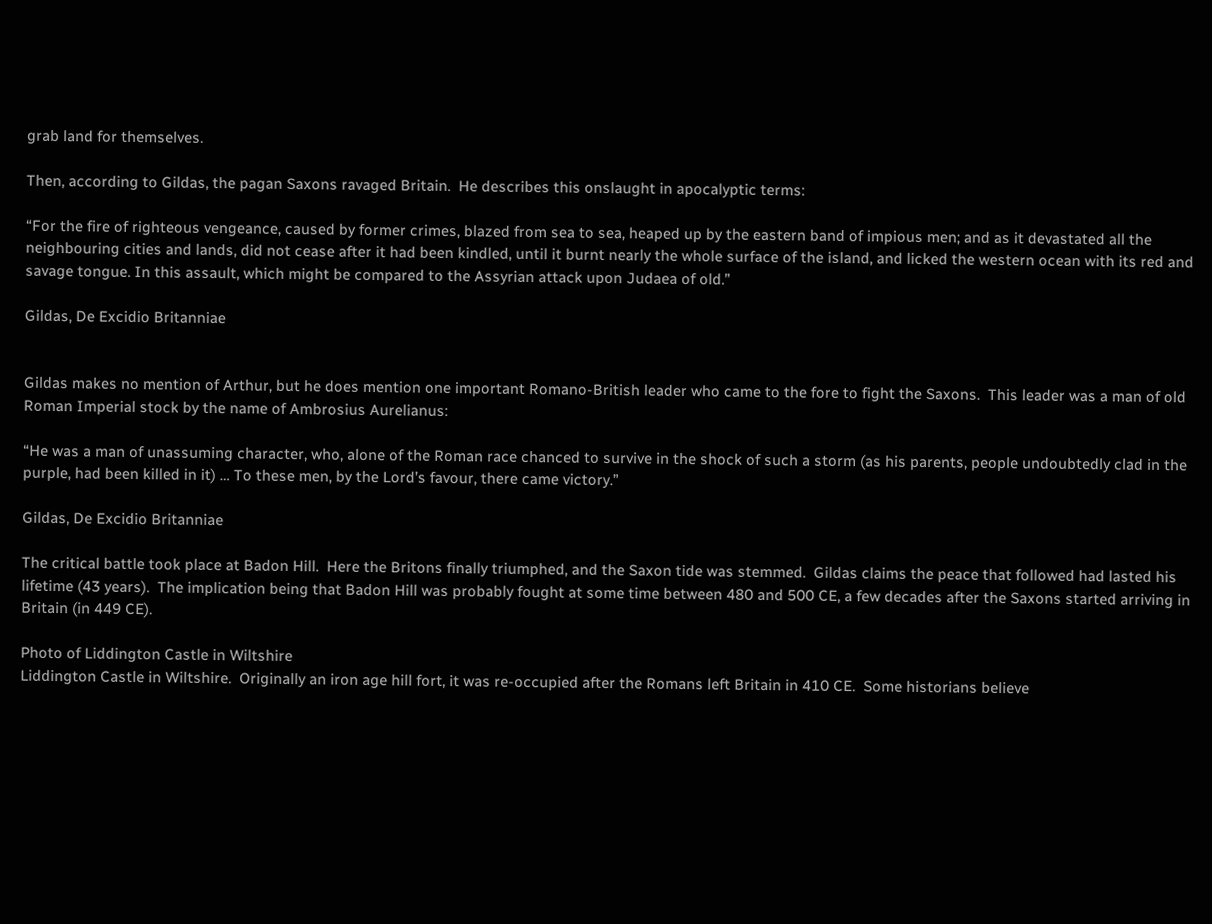grab land for themselves.

Then, according to Gildas, the pagan Saxons ravaged Britain.  He describes this onslaught in apocalyptic terms:

“For the fire of righteous vengeance, caused by former crimes, blazed from sea to sea, heaped up by the eastern band of impious men; and as it devastated all the neighbouring cities and lands, did not cease after it had been kindled, until it burnt nearly the whole surface of the island, and licked the western ocean with its red and savage tongue. In this assault, which might be compared to the Assyrian attack upon Judaea of old.”

Gildas, De Excidio Britanniae


Gildas makes no mention of Arthur, but he does mention one important Romano-British leader who came to the fore to fight the Saxons.  This leader was a man of old Roman Imperial stock by the name of Ambrosius Aurelianus:

“He was a man of unassuming character, who, alone of the Roman race chanced to survive in the shock of such a storm (as his parents, people undoubtedly clad in the purple, had been killed in it) … To these men, by the Lord’s favour, there came victory.”

Gildas, De Excidio Britanniae

The critical battle took place at Badon Hill.  Here the Britons finally triumphed, and the Saxon tide was stemmed.  Gildas claims the peace that followed had lasted his lifetime (43 years).  The implication being that Badon Hill was probably fought at some time between 480 and 500 CE, a few decades after the Saxons started arriving in Britain (in 449 CE).

Photo of Liddington Castle in Wiltshire
Liddington Castle in Wiltshire.  Originally an iron age hill fort, it was re-occupied after the Romans left Britain in 410 CE.  Some historians believe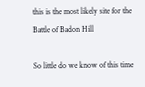this is the most likely site for the Battle of Badon Hill

So little do we know of this time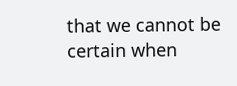that we cannot be certain when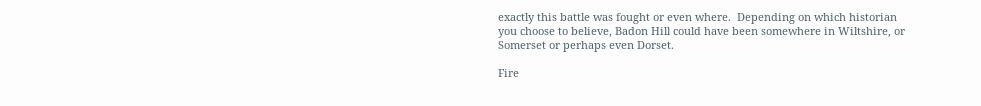exactly this battle was fought or even where.  Depending on which historian you choose to believe, Badon Hill could have been somewhere in Wiltshire, or Somerset or perhaps even Dorset.

Fire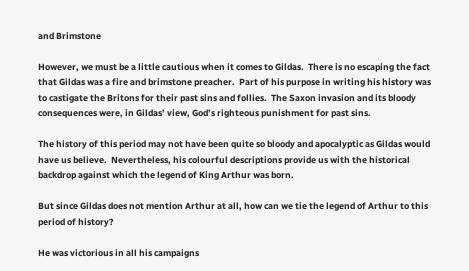and Brimstone

However, we must be a little cautious when it comes to Gildas.  There is no escaping the fact that Gildas was a fire and brimstone preacher.  Part of his purpose in writing his history was to castigate the Britons for their past sins and follies.  The Saxon invasion and its bloody consequences were, in Gildas’ view, God’s righteous punishment for past sins.

The history of this period may not have been quite so bloody and apocalyptic as Gildas would have us believe.  Nevertheless, his colourful descriptions provide us with the historical backdrop against which the legend of King Arthur was born.

But since Gildas does not mention Arthur at all, how can we tie the legend of Arthur to this period of history?

He was victorious in all his campaigns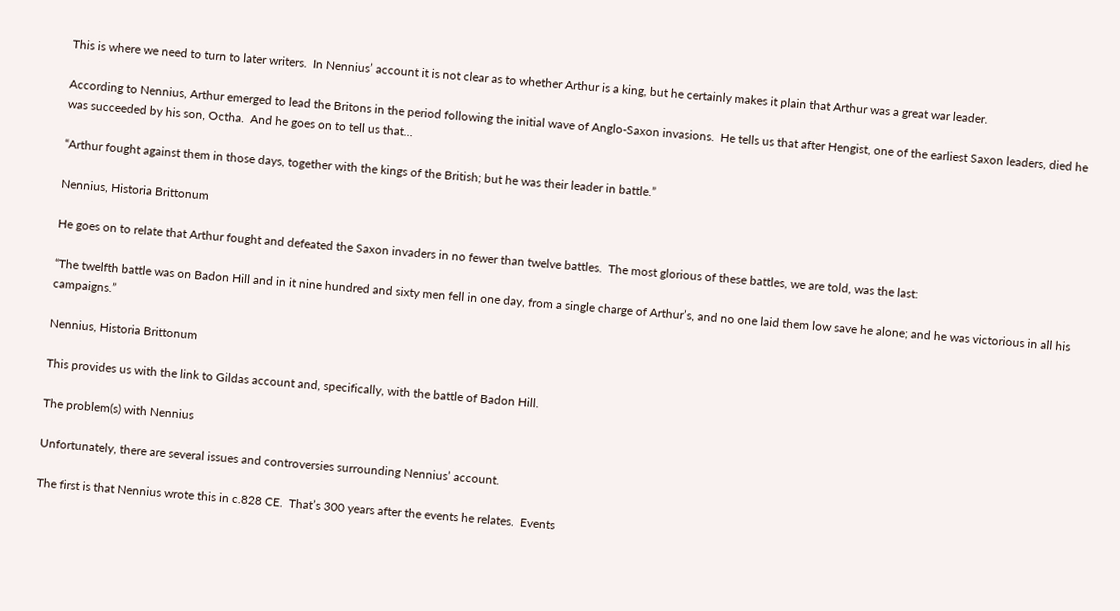This is where we need to turn to later writers.  In Nennius’ account it is not clear as to whether Arthur is a king, but he certainly makes it plain that Arthur was a great war leader.

According to Nennius, Arthur emerged to lead the Britons in the period following the initial wave of Anglo-Saxon invasions.  He tells us that after Hengist, one of the earliest Saxon leaders, died he was succeeded by his son, Octha.  And he goes on to tell us that…

“Arthur fought against them in those days, together with the kings of the British; but he was their leader in battle.”

Nennius, Historia Brittonum

He goes on to relate that Arthur fought and defeated the Saxon invaders in no fewer than twelve battles.  The most glorious of these battles, we are told, was the last:

“The twelfth battle was on Badon Hill and in it nine hundred and sixty men fell in one day, from a single charge of Arthur’s, and no one laid them low save he alone; and he was victorious in all his campaigns.”

Nennius, Historia Brittonum

This provides us with the link to Gildas account and, specifically, with the battle of Badon Hill.

The problem(s) with Nennius

Unfortunately, there are several issues and controversies surrounding Nennius’ account.

The first is that Nennius wrote this in c.828 CE.  That’s 300 years after the events he relates.  Events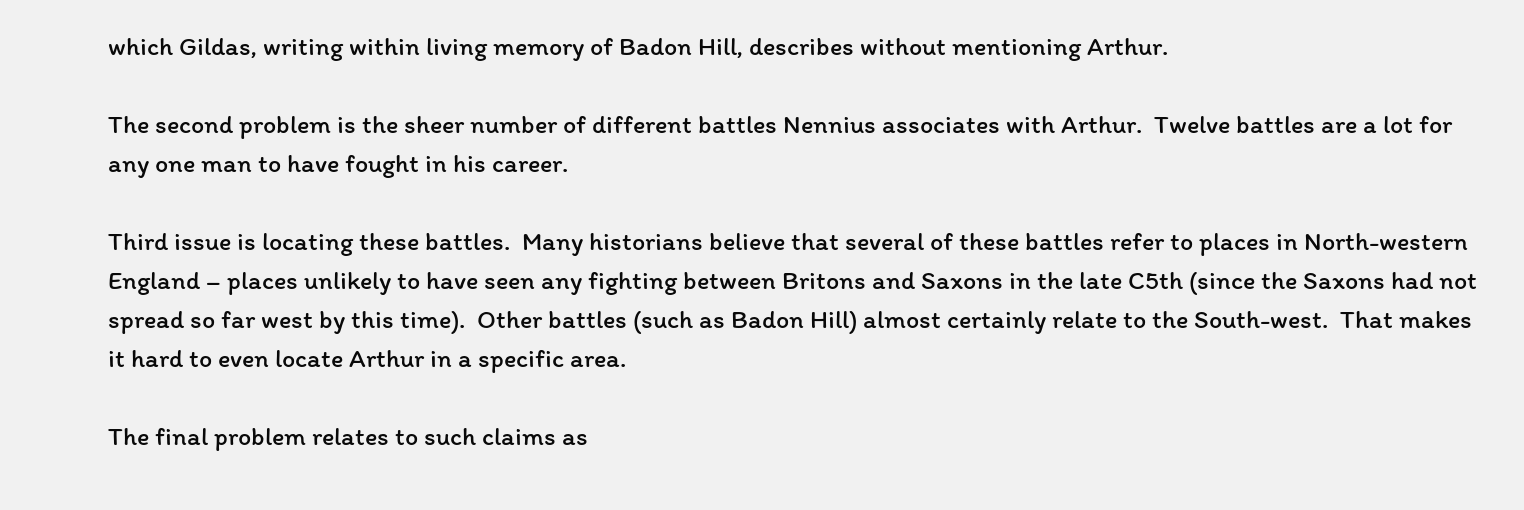which Gildas, writing within living memory of Badon Hill, describes without mentioning Arthur.

The second problem is the sheer number of different battles Nennius associates with Arthur.  Twelve battles are a lot for any one man to have fought in his career.

Third issue is locating these battles.  Many historians believe that several of these battles refer to places in North-western England – places unlikely to have seen any fighting between Britons and Saxons in the late C5th (since the Saxons had not spread so far west by this time).  Other battles (such as Badon Hill) almost certainly relate to the South-west.  That makes it hard to even locate Arthur in a specific area.

The final problem relates to such claims as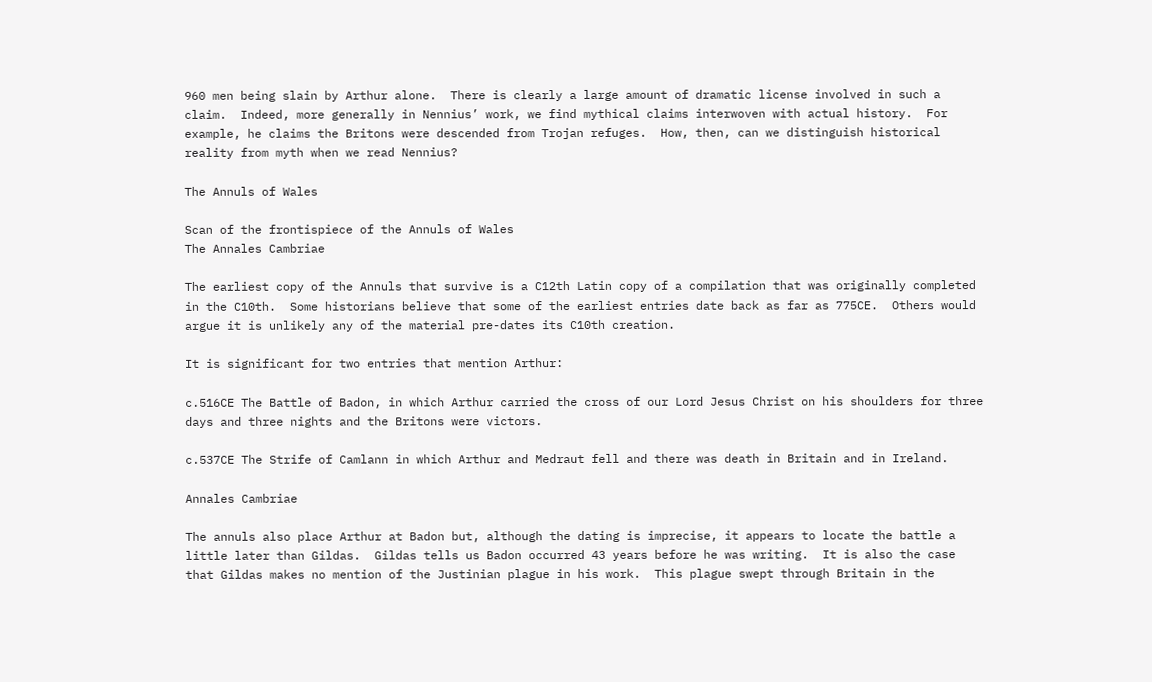960 men being slain by Arthur alone.  There is clearly a large amount of dramatic license involved in such a claim.  Indeed, more generally in Nennius’ work, we find mythical claims interwoven with actual history.  For example, he claims the Britons were descended from Trojan refuges.  How, then, can we distinguish historical reality from myth when we read Nennius?

The Annuls of Wales

Scan of the frontispiece of the Annuls of Wales
The Annales Cambriae

The earliest copy of the Annuls that survive is a C12th Latin copy of a compilation that was originally completed in the C10th.  Some historians believe that some of the earliest entries date back as far as 775CE.  Others would argue it is unlikely any of the material pre-dates its C10th creation.

It is significant for two entries that mention Arthur:

c.516CE The Battle of Badon, in which Arthur carried the cross of our Lord Jesus Christ on his shoulders for three days and three nights and the Britons were victors.

c.537CE The Strife of Camlann in which Arthur and Medraut fell and there was death in Britain and in Ireland.

Annales Cambriae

The annuls also place Arthur at Badon but, although the dating is imprecise, it appears to locate the battle a little later than Gildas.  Gildas tells us Badon occurred 43 years before he was writing.  It is also the case that Gildas makes no mention of the Justinian plague in his work.  This plague swept through Britain in the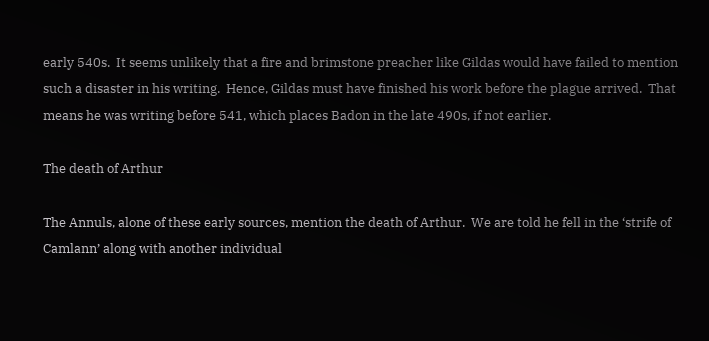early 540s.  It seems unlikely that a fire and brimstone preacher like Gildas would have failed to mention such a disaster in his writing.  Hence, Gildas must have finished his work before the plague arrived.  That means he was writing before 541, which places Badon in the late 490s, if not earlier.

The death of Arthur

The Annuls, alone of these early sources, mention the death of Arthur.  We are told he fell in the ‘strife of Camlann’ along with another individual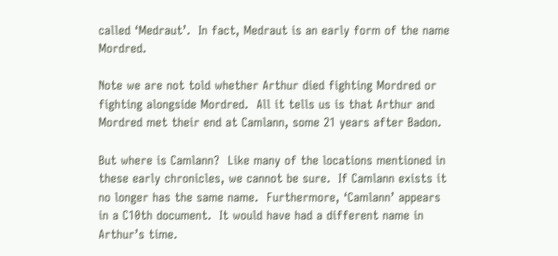called ‘Medraut’.  In fact, Medraut is an early form of the name Mordred.

Note we are not told whether Arthur died fighting Mordred or fighting alongside Mordred.  All it tells us is that Arthur and Mordred met their end at Camlann, some 21 years after Badon.

But where is Camlann?  Like many of the locations mentioned in these early chronicles, we cannot be sure.  If Camlann exists it no longer has the same name.  Furthermore, ‘Camlann’ appears in a C10th document.  It would have had a different name in Arthur’s time.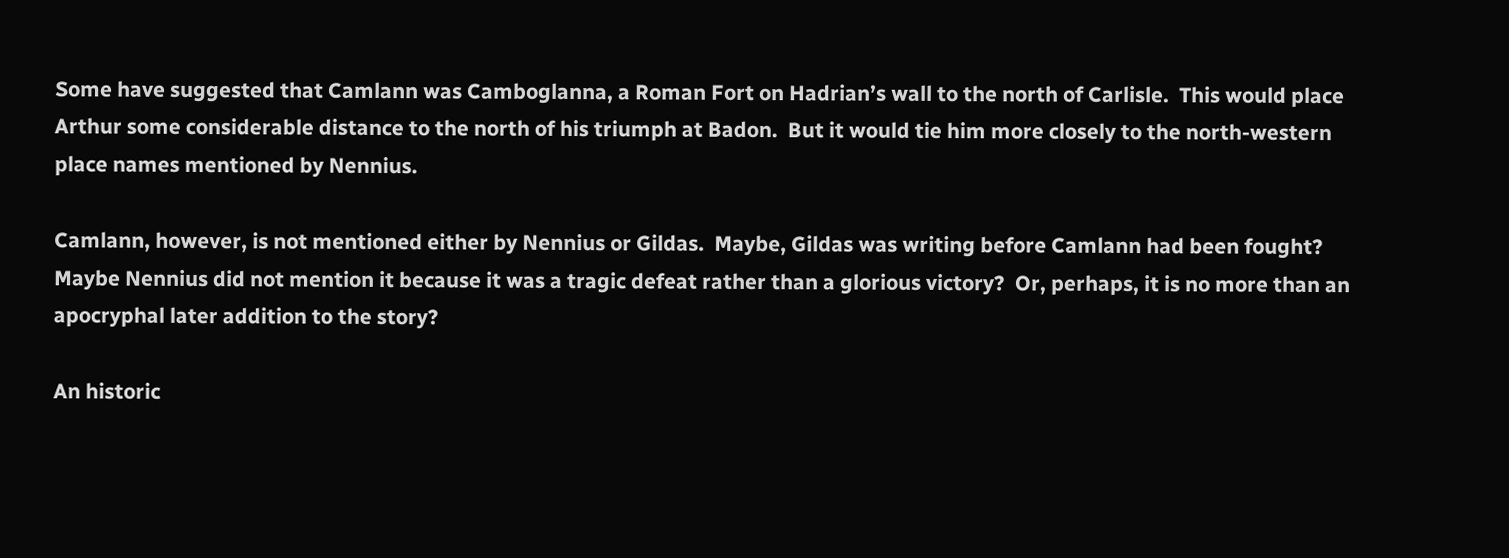Some have suggested that Camlann was Camboglanna, a Roman Fort on Hadrian’s wall to the north of Carlisle.  This would place Arthur some considerable distance to the north of his triumph at Badon.  But it would tie him more closely to the north-western place names mentioned by Nennius.

Camlann, however, is not mentioned either by Nennius or Gildas.  Maybe, Gildas was writing before Camlann had been fought?  Maybe Nennius did not mention it because it was a tragic defeat rather than a glorious victory?  Or, perhaps, it is no more than an apocryphal later addition to the story?

An historic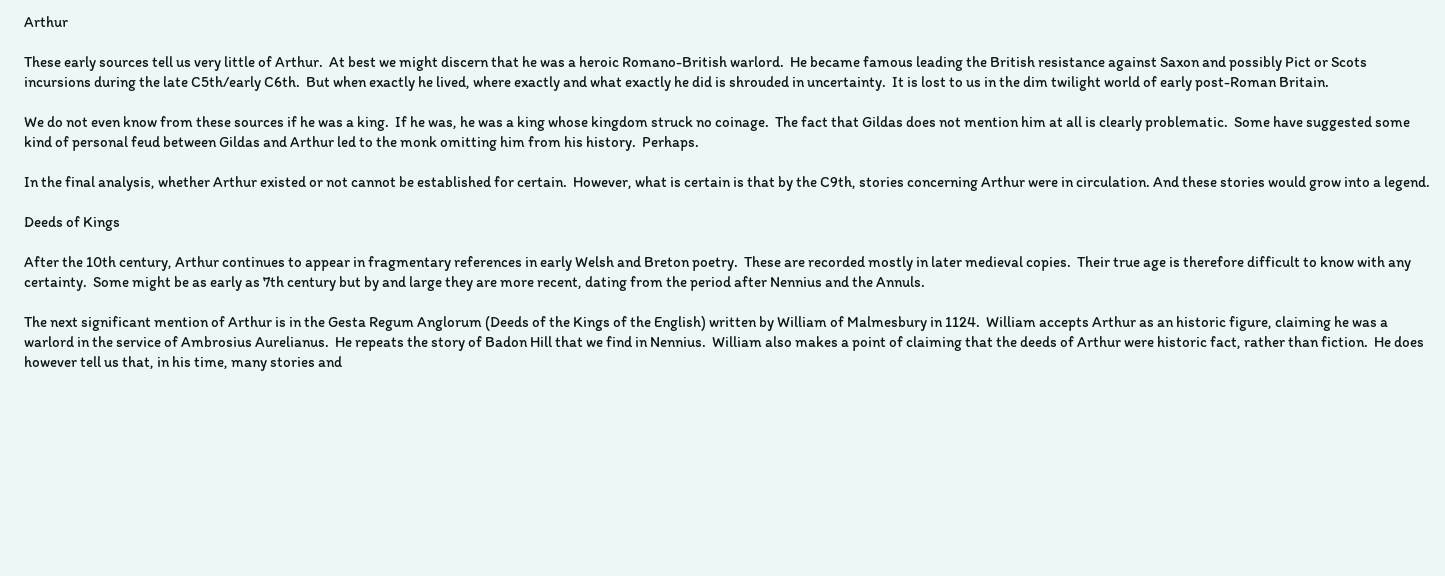Arthur

These early sources tell us very little of Arthur.  At best we might discern that he was a heroic Romano-British warlord.  He became famous leading the British resistance against Saxon and possibly Pict or Scots incursions during the late C5th/early C6th.  But when exactly he lived, where exactly and what exactly he did is shrouded in uncertainty.  It is lost to us in the dim twilight world of early post-Roman Britain.

We do not even know from these sources if he was a king.  If he was, he was a king whose kingdom struck no coinage.  The fact that Gildas does not mention him at all is clearly problematic.  Some have suggested some kind of personal feud between Gildas and Arthur led to the monk omitting him from his history.  Perhaps.

In the final analysis, whether Arthur existed or not cannot be established for certain.  However, what is certain is that by the C9th, stories concerning Arthur were in circulation. And these stories would grow into a legend.

Deeds of Kings

After the 10th century, Arthur continues to appear in fragmentary references in early Welsh and Breton poetry.  These are recorded mostly in later medieval copies.  Their true age is therefore difficult to know with any certainty.  Some might be as early as 7th century but by and large they are more recent, dating from the period after Nennius and the Annuls.

The next significant mention of Arthur is in the Gesta Regum Anglorum (Deeds of the Kings of the English) written by William of Malmesbury in 1124.  William accepts Arthur as an historic figure, claiming he was a warlord in the service of Ambrosius Aurelianus.  He repeats the story of Badon Hill that we find in Nennius.  William also makes a point of claiming that the deeds of Arthur were historic fact, rather than fiction.  He does however tell us that, in his time, many stories and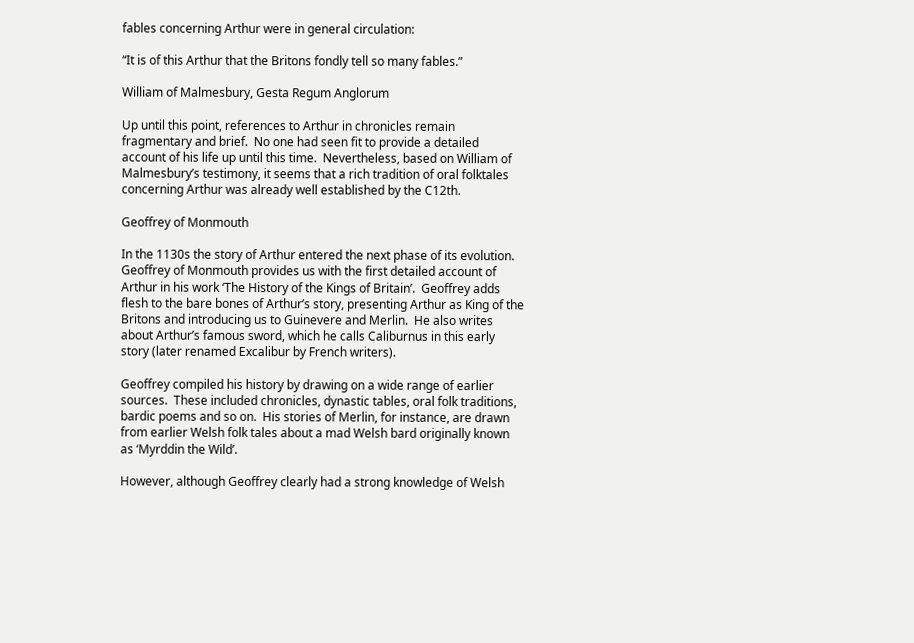fables concerning Arthur were in general circulation:

“It is of this Arthur that the Britons fondly tell so many fables.”

William of Malmesbury, Gesta Regum Anglorum

Up until this point, references to Arthur in chronicles remain fragmentary and brief.  No one had seen fit to provide a detailed account of his life up until this time.  Nevertheless, based on William of Malmesbury’s testimony, it seems that a rich tradition of oral folktales concerning Arthur was already well established by the C12th.

Geoffrey of Monmouth

In the 1130s the story of Arthur entered the next phase of its evolution.  Geoffrey of Monmouth provides us with the first detailed account of Arthur in his work ‘The History of the Kings of Britain’.  Geoffrey adds flesh to the bare bones of Arthur’s story, presenting Arthur as King of the Britons and introducing us to Guinevere and Merlin.  He also writes about Arthur’s famous sword, which he calls Caliburnus in this early story (later renamed Excalibur by French writers).

Geoffrey compiled his history by drawing on a wide range of earlier sources.  These included chronicles, dynastic tables, oral folk traditions, bardic poems and so on.  His stories of Merlin, for instance, are drawn from earlier Welsh folk tales about a mad Welsh bard originally known as ‘Myrddin the Wild’.

However, although Geoffrey clearly had a strong knowledge of Welsh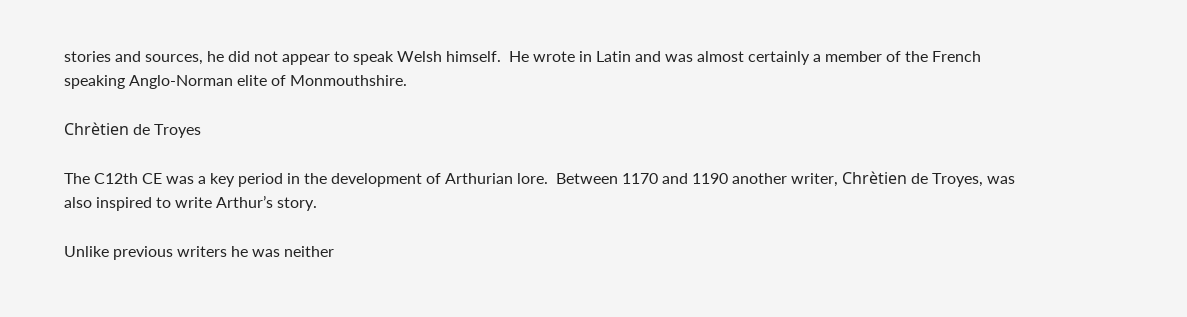stories and sources, he did not appear to speak Welsh himself.  He wrote in Latin and was almost certainly a member of the French speaking Anglo-Norman elite of Monmouthshire.

Chrètien de Troyes

The C12th CE was a key period in the development of Arthurian lore.  Between 1170 and 1190 another writer, Chrètien de Troyes, was also inspired to write Arthur’s story.

Unlike previous writers he was neither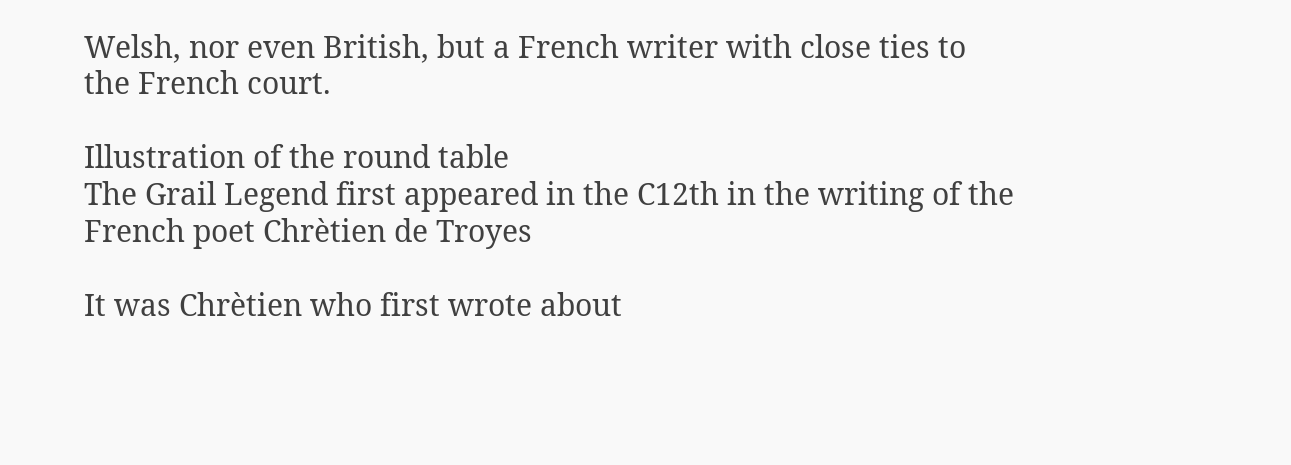Welsh, nor even British, but a French writer with close ties to the French court.

Illustration of the round table
The Grail Legend first appeared in the C12th in the writing of the French poet Chrètien de Troyes

It was Chrètien who first wrote about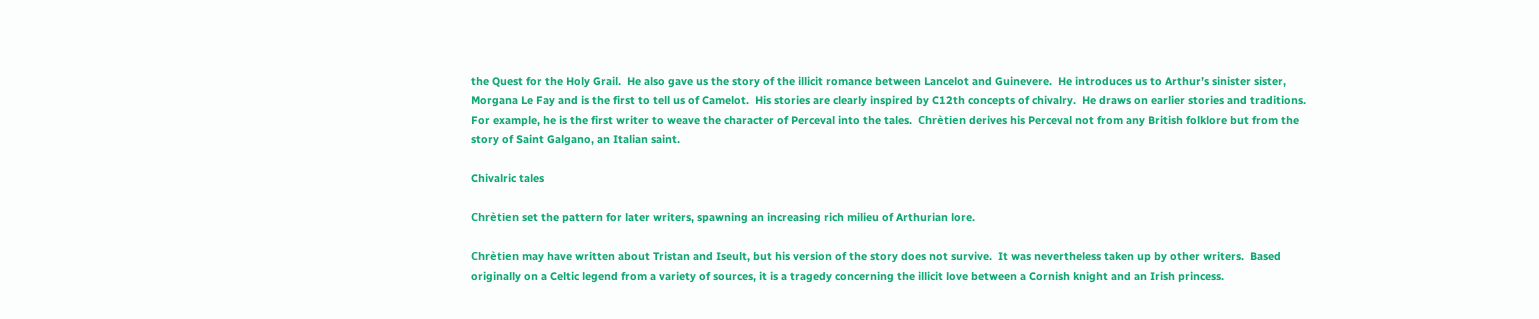the Quest for the Holy Grail.  He also gave us the story of the illicit romance between Lancelot and Guinevere.  He introduces us to Arthur’s sinister sister, Morgana Le Fay and is the first to tell us of Camelot.  His stories are clearly inspired by C12th concepts of chivalry.  He draws on earlier stories and traditions.  For example, he is the first writer to weave the character of Perceval into the tales.  Chrètien derives his Perceval not from any British folklore but from the story of Saint Galgano, an Italian saint.

Chivalric tales

Chrètien set the pattern for later writers, spawning an increasing rich milieu of Arthurian lore.

Chrètien may have written about Tristan and Iseult, but his version of the story does not survive.  It was nevertheless taken up by other writers.  Based originally on a Celtic legend from a variety of sources, it is a tragedy concerning the illicit love between a Cornish knight and an Irish princess.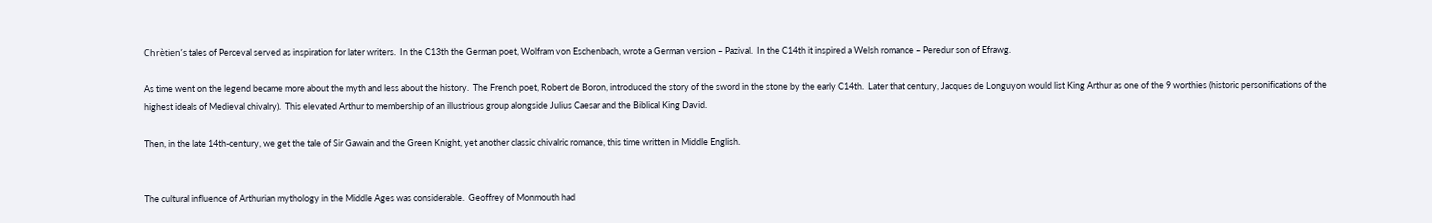Chrètien’s tales of Perceval served as inspiration for later writers.  In the C13th the German poet, Wolfram von Eschenbach, wrote a German version – Pazival.  In the C14th it inspired a Welsh romance – Peredur son of Efrawg.

As time went on the legend became more about the myth and less about the history.  The French poet, Robert de Boron, introduced the story of the sword in the stone by the early C14th.  Later that century, Jacques de Longuyon would list King Arthur as one of the 9 worthies (historic personifications of the highest ideals of Medieval chivalry).  This elevated Arthur to membership of an illustrious group alongside Julius Caesar and the Biblical King David.

Then, in the late 14th-century, we get the tale of Sir Gawain and the Green Knight, yet another classic chivalric romance, this time written in Middle English.


The cultural influence of Arthurian mythology in the Middle Ages was considerable.  Geoffrey of Monmouth had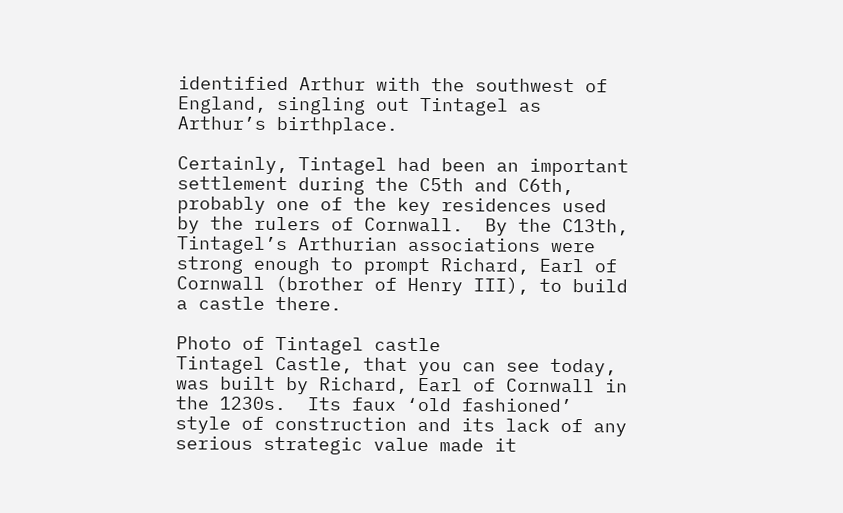identified Arthur with the southwest of England, singling out Tintagel as Arthur’s birthplace.

Certainly, Tintagel had been an important settlement during the C5th and C6th, probably one of the key residences used by the rulers of Cornwall.  By the C13th, Tintagel’s Arthurian associations were strong enough to prompt Richard, Earl of Cornwall (brother of Henry III), to build a castle there.

Photo of Tintagel castle
Tintagel Castle, that you can see today, was built by Richard, Earl of Cornwall in the 1230s.  Its faux ‘old fashioned’ style of construction and its lack of any serious strategic value made it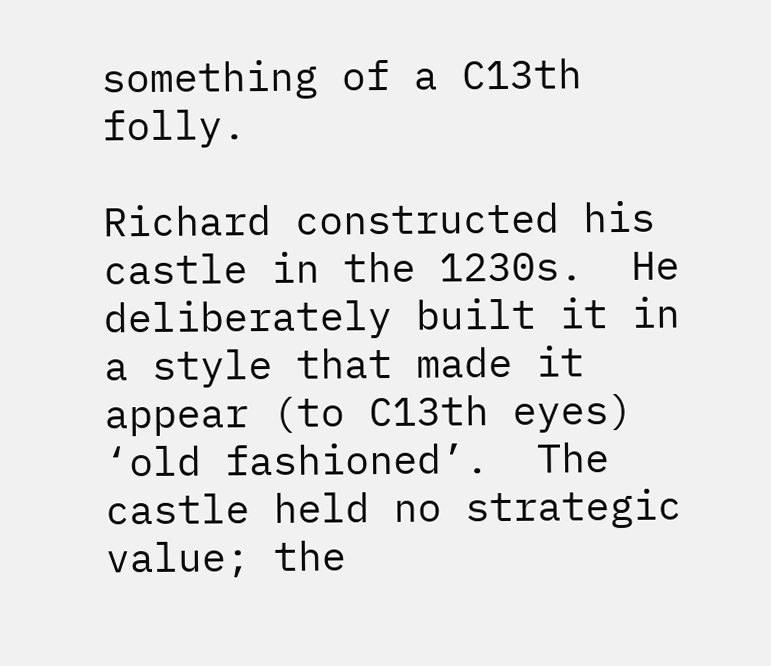something of a C13th folly.

Richard constructed his castle in the 1230s.  He deliberately built it in a style that made it appear (to C13th eyes) ‘old fashioned’.  The castle held no strategic value; the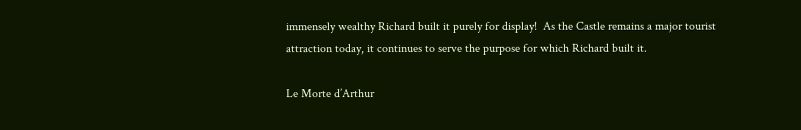immensely wealthy Richard built it purely for display!  As the Castle remains a major tourist attraction today, it continues to serve the purpose for which Richard built it.

Le Morte d’Arthur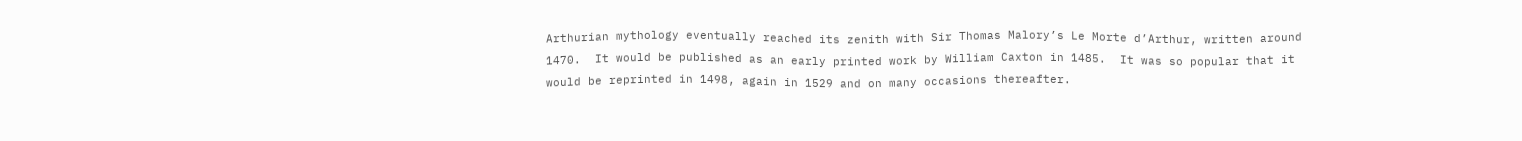Arthurian mythology eventually reached its zenith with Sir Thomas Malory’s Le Morte d’Arthur, written around 1470.  It would be published as an early printed work by William Caxton in 1485.  It was so popular that it would be reprinted in 1498, again in 1529 and on many occasions thereafter.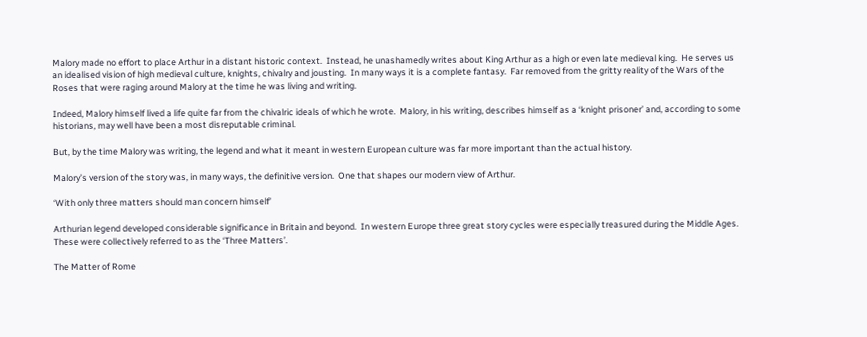Malory made no effort to place Arthur in a distant historic context.  Instead, he unashamedly writes about King Arthur as a high or even late medieval king.  He serves us an idealised vision of high medieval culture, knights, chivalry and jousting.  In many ways it is a complete fantasy.  Far removed from the gritty reality of the Wars of the Roses that were raging around Malory at the time he was living and writing.

Indeed, Malory himself lived a life quite far from the chivalric ideals of which he wrote.  Malory, in his writing, describes himself as a ‘knight prisoner’ and, according to some historians, may well have been a most disreputable criminal.

But, by the time Malory was writing, the legend and what it meant in western European culture was far more important than the actual history.

Malory’s version of the story was, in many ways, the definitive version.  One that shapes our modern view of Arthur.

‘With only three matters should man concern himself’

Arthurian legend developed considerable significance in Britain and beyond.  In western Europe three great story cycles were especially treasured during the Middle Ages.  These were collectively referred to as the ‘Three Matters’.

The Matter of Rome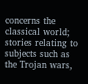concerns the classical world; stories relating to subjects such as the Trojan wars,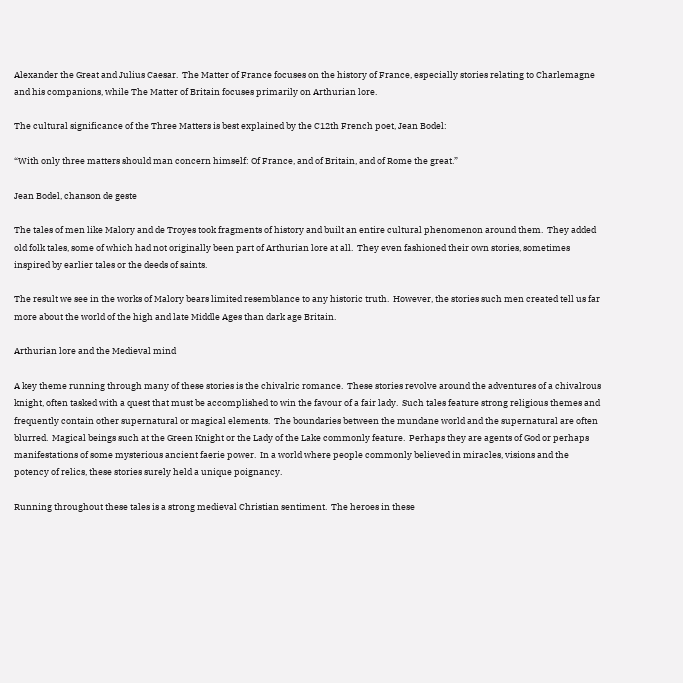Alexander the Great and Julius Caesar.  The Matter of France focuses on the history of France, especially stories relating to Charlemagne and his companions, while The Matter of Britain focuses primarily on Arthurian lore.

The cultural significance of the Three Matters is best explained by the C12th French poet, Jean Bodel:

“With only three matters should man concern himself: Of France, and of Britain, and of Rome the great.”

Jean Bodel, chanson de geste

The tales of men like Malory and de Troyes took fragments of history and built an entire cultural phenomenon around them.  They added old folk tales, some of which had not originally been part of Arthurian lore at all.  They even fashioned their own stories, sometimes inspired by earlier tales or the deeds of saints.

The result we see in the works of Malory bears limited resemblance to any historic truth.  However, the stories such men created tell us far more about the world of the high and late Middle Ages than dark age Britain.

Arthurian lore and the Medieval mind

A key theme running through many of these stories is the chivalric romance.  These stories revolve around the adventures of a chivalrous knight, often tasked with a quest that must be accomplished to win the favour of a fair lady.  Such tales feature strong religious themes and frequently contain other supernatural or magical elements.  The boundaries between the mundane world and the supernatural are often blurred.  Magical beings such at the Green Knight or the Lady of the Lake commonly feature.  Perhaps they are agents of God or perhaps manifestations of some mysterious ancient faerie power.  In a world where people commonly believed in miracles, visions and the potency of relics, these stories surely held a unique poignancy.

Running throughout these tales is a strong medieval Christian sentiment.  The heroes in these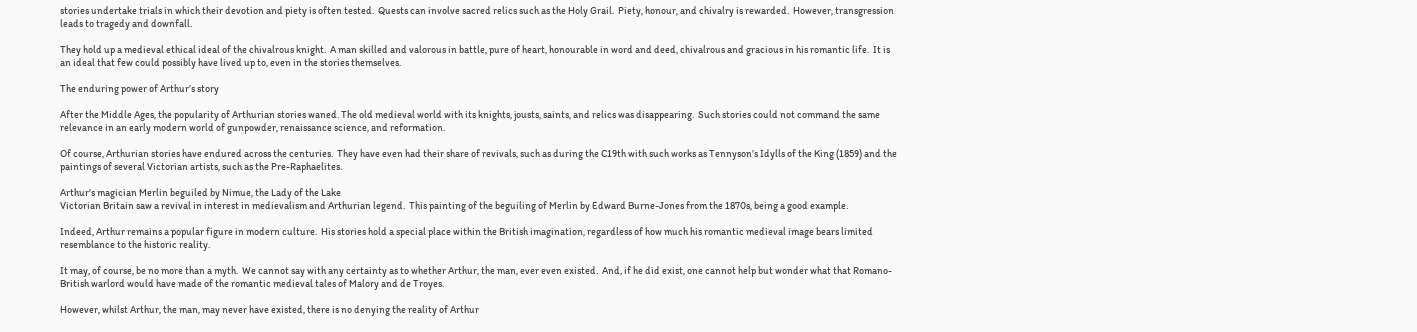stories undertake trials in which their devotion and piety is often tested.  Quests can involve sacred relics such as the Holy Grail.  Piety, honour, and chivalry is rewarded.  However, transgression leads to tragedy and downfall.

They hold up a medieval ethical ideal of the chivalrous knight.  A man skilled and valorous in battle, pure of heart, honourable in word and deed, chivalrous and gracious in his romantic life.  It is an ideal that few could possibly have lived up to, even in the stories themselves.

The enduring power of Arthur’s story

After the Middle Ages, the popularity of Arthurian stories waned. The old medieval world with its knights, jousts, saints, and relics was disappearing.  Such stories could not command the same relevance in an early modern world of gunpowder, renaissance science, and reformation.

Of course, Arthurian stories have endured across the centuries.  They have even had their share of revivals, such as during the C19th with such works as Tennyson’s Idylls of the King (1859) and the paintings of several Victorian artists, such as the Pre-Raphaelites.

Arthur's magician Merlin beguiled by Nimue, the Lady of the Lake
Victorian Britain saw a revival in interest in medievalism and Arthurian legend.  This painting of the beguiling of Merlin by Edward Burne-Jones from the 1870s, being a good example.

Indeed, Arthur remains a popular figure in modern culture.  His stories hold a special place within the British imagination, regardless of how much his romantic medieval image bears limited resemblance to the historic reality.

It may, of course, be no more than a myth.  We cannot say with any certainty as to whether Arthur, the man, ever even existed.  And, if he did exist, one cannot help but wonder what that Romano-British warlord would have made of the romantic medieval tales of Malory and de Troyes.

However, whilst Arthur, the man, may never have existed, there is no denying the reality of Arthur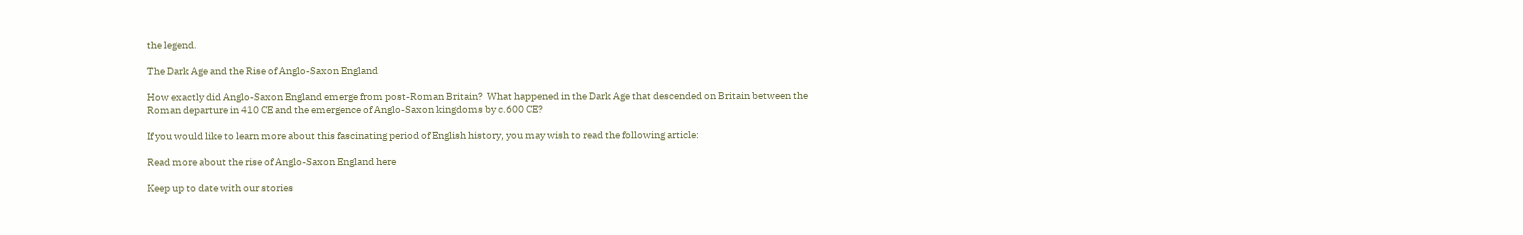the legend.

The Dark Age and the Rise of Anglo-Saxon England

How exactly did Anglo-Saxon England emerge from post-Roman Britain?  What happened in the Dark Age that descended on Britain between the Roman departure in 410 CE and the emergence of Anglo-Saxon kingdoms by c.600 CE?

If you would like to learn more about this fascinating period of English history, you may wish to read the following article:

Read more about the rise of Anglo-Saxon England here

Keep up to date with our stories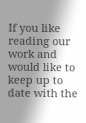If you like reading our work and would like to keep up to date with the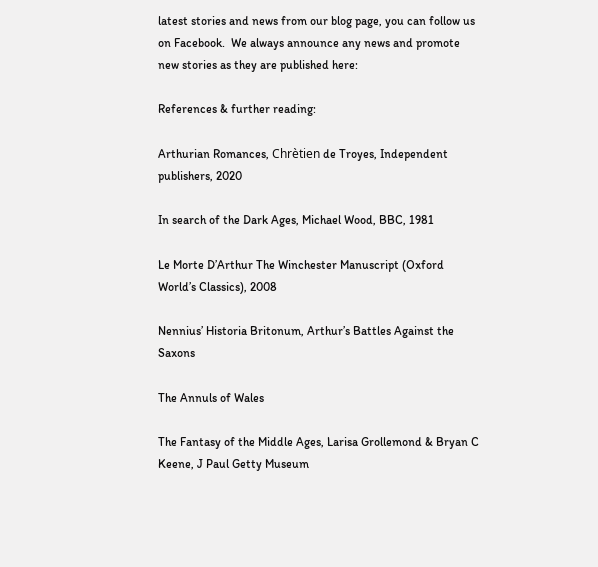latest stories and news from our blog page, you can follow us on Facebook.  We always announce any news and promote new stories as they are published here:

References & further reading:

Arthurian Romances, Chrètien de Troyes, Independent publishers, 2020

In search of the Dark Ages, Michael Wood, BBC, 1981

Le Morte D’Arthur The Winchester Manuscript (Oxford World’s Classics), 2008

Nennius’ Historia Britonum, Arthur’s Battles Against the Saxons

The Annuls of Wales

The Fantasy of the Middle Ages, Larisa Grollemond & Bryan C Keene, J Paul Getty Museum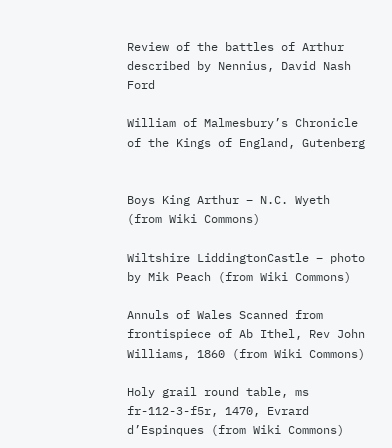Review of the battles of Arthur described by Nennius, David Nash Ford

William of Malmesbury’s Chronicle of the Kings of England, Gutenberg


Boys King Arthur – N.C. Wyeth (from Wiki Commons)

Wiltshire LiddingtonCastle – photo by Mik Peach (from Wiki Commons)

Annuls of Wales Scanned from frontispiece of Ab Ithel, Rev John Williams, 1860 (from Wiki Commons)

Holy grail round table, ms fr-112-3-f5r, 1470, Evrard d’Espinques (from Wiki Commons)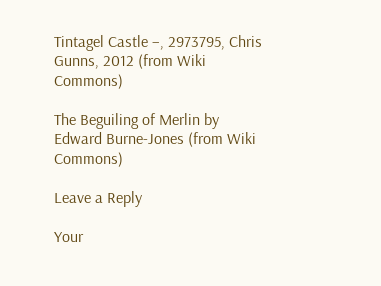Tintagel Castle –, 2973795, Chris Gunns, 2012 (from Wiki Commons)

The Beguiling of Merlin by Edward Burne-Jones (from Wiki Commons)

Leave a Reply

Your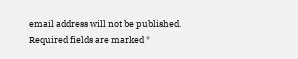email address will not be published. Required fields are marked *